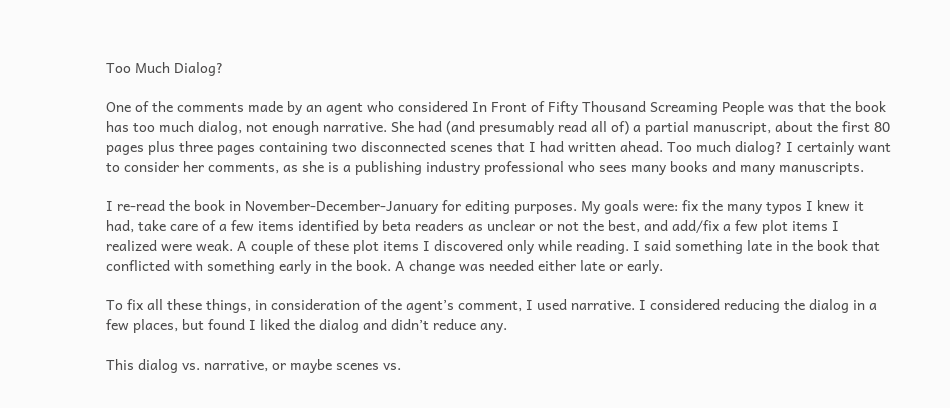Too Much Dialog?

One of the comments made by an agent who considered In Front of Fifty Thousand Screaming People was that the book has too much dialog, not enough narrative. She had (and presumably read all of) a partial manuscript, about the first 80 pages plus three pages containing two disconnected scenes that I had written ahead. Too much dialog? I certainly want to consider her comments, as she is a publishing industry professional who sees many books and many manuscripts.

I re-read the book in November-December-January for editing purposes. My goals were: fix the many typos I knew it had, take care of a few items identified by beta readers as unclear or not the best, and add/fix a few plot items I realized were weak. A couple of these plot items I discovered only while reading. I said something late in the book that conflicted with something early in the book. A change was needed either late or early.

To fix all these things, in consideration of the agent’s comment, I used narrative. I considered reducing the dialog in a few places, but found I liked the dialog and didn’t reduce any.

This dialog vs. narrative, or maybe scenes vs.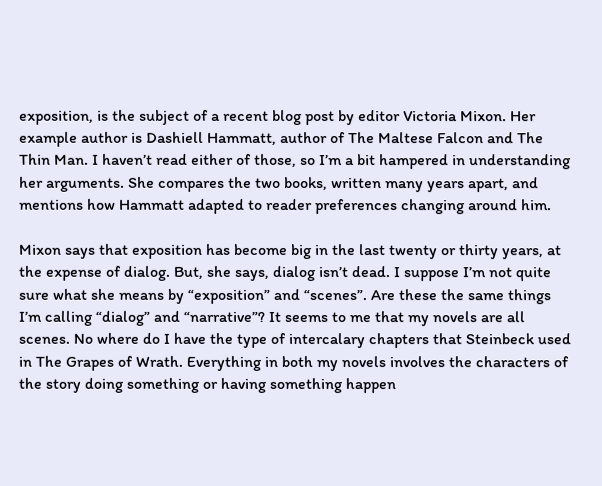exposition, is the subject of a recent blog post by editor Victoria Mixon. Her example author is Dashiell Hammatt, author of The Maltese Falcon and The Thin Man. I haven’t read either of those, so I’m a bit hampered in understanding her arguments. She compares the two books, written many years apart, and mentions how Hammatt adapted to reader preferences changing around him.

Mixon says that exposition has become big in the last twenty or thirty years, at the expense of dialog. But, she says, dialog isn’t dead. I suppose I’m not quite sure what she means by “exposition” and “scenes”. Are these the same things I’m calling “dialog” and “narrative”? It seems to me that my novels are all scenes. No where do I have the type of intercalary chapters that Steinbeck used in The Grapes of Wrath. Everything in both my novels involves the characters of the story doing something or having something happen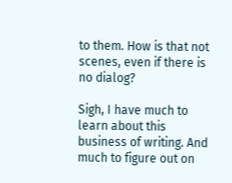to them. How is that not scenes, even if there is no dialog?

Sigh, I have much to learn about this business of writing. And much to figure out on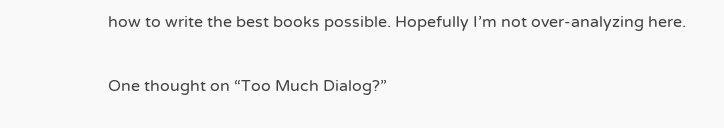how to write the best books possible. Hopefully I’m not over-analyzing here.

One thought on “Too Much Dialog?”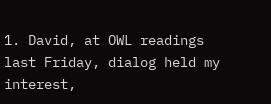1. David, at OWL readings last Friday, dialog held my interest,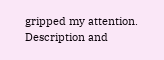gripped my attention. Description and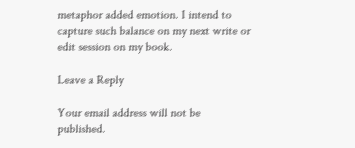metaphor added emotion. I intend to capture such balance on my next write or edit session on my book.

Leave a Reply

Your email address will not be published.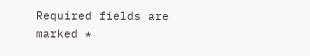Required fields are marked *